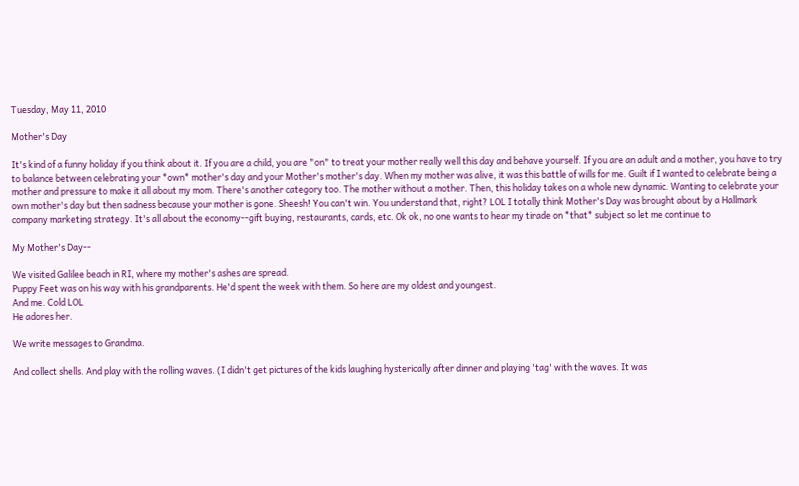Tuesday, May 11, 2010

Mother's Day

It's kind of a funny holiday if you think about it. If you are a child, you are "on" to treat your mother really well this day and behave yourself. If you are an adult and a mother, you have to try to balance between celebrating your *own* mother's day and your Mother's mother's day. When my mother was alive, it was this battle of wills for me. Guilt if I wanted to celebrate being a mother and pressure to make it all about my mom. There's another category too. The mother without a mother. Then, this holiday takes on a whole new dynamic. Wanting to celebrate your own mother's day but then sadness because your mother is gone. Sheesh! You can't win. You understand that, right? LOL I totally think Mother's Day was brought about by a Hallmark company marketing strategy. It's all about the economy--gift buying, restaurants, cards, etc. Ok ok, no one wants to hear my tirade on *that* subject so let me continue to

My Mother's Day--

We visited Galilee beach in RI, where my mother's ashes are spread.
Puppy Feet was on his way with his grandparents. He'd spent the week with them. So here are my oldest and youngest.
And me. Cold LOL
He adores her.

We write messages to Grandma.

And collect shells. And play with the rolling waves. (I didn't get pictures of the kids laughing hysterically after dinner and playing 'tag' with the waves. It was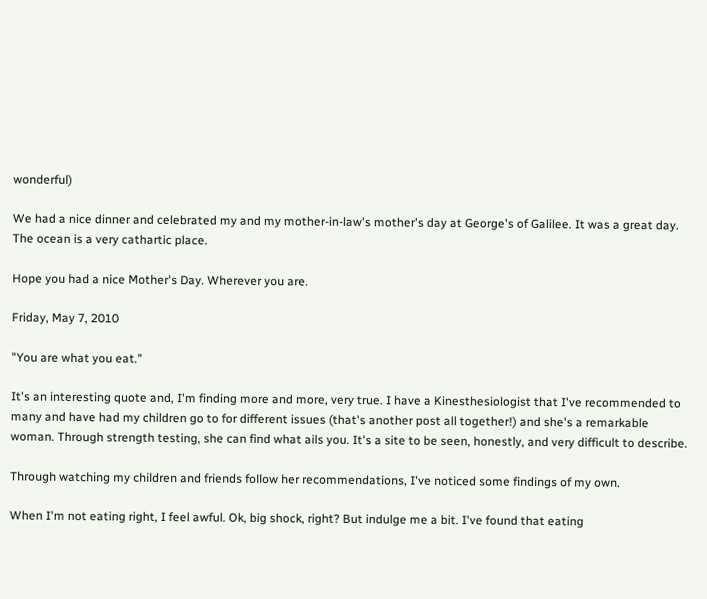wonderful)

We had a nice dinner and celebrated my and my mother-in-law's mother's day at George's of Galilee. It was a great day. The ocean is a very cathartic place.

Hope you had a nice Mother's Day. Wherever you are.

Friday, May 7, 2010

"You are what you eat."

It's an interesting quote and, I'm finding more and more, very true. I have a Kinesthesiologist that I've recommended to many and have had my children go to for different issues (that's another post all together!) and she's a remarkable woman. Through strength testing, she can find what ails you. It's a site to be seen, honestly, and very difficult to describe.

Through watching my children and friends follow her recommendations, I've noticed some findings of my own.

When I'm not eating right, I feel awful. Ok, big shock, right? But indulge me a bit. I've found that eating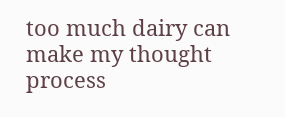too much dairy can make my thought process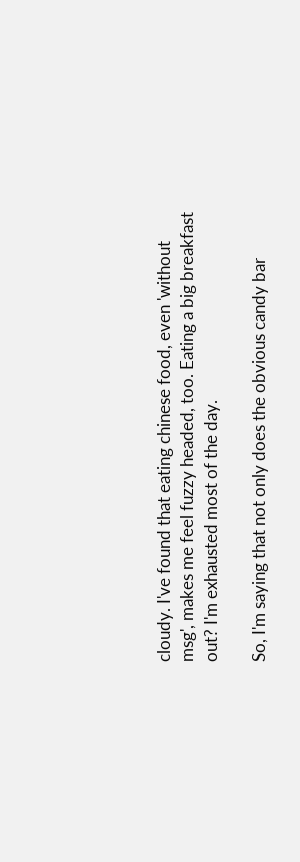cloudy. I've found that eating chinese food, even 'without msg', makes me feel fuzzy headed, too. Eating a big breakfast out? I'm exhausted most of the day.

So, I'm saying that not only does the obvious candy bar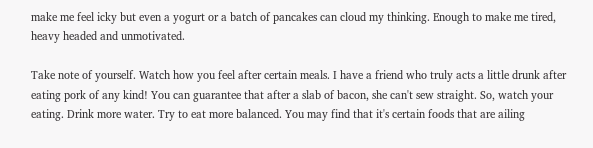make me feel icky but even a yogurt or a batch of pancakes can cloud my thinking. Enough to make me tired, heavy headed and unmotivated.

Take note of yourself. Watch how you feel after certain meals. I have a friend who truly acts a little drunk after eating pork of any kind! You can guarantee that after a slab of bacon, she can't sew straight. So, watch your eating. Drink more water. Try to eat more balanced. You may find that it's certain foods that are ailing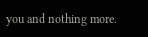you and nothing more.